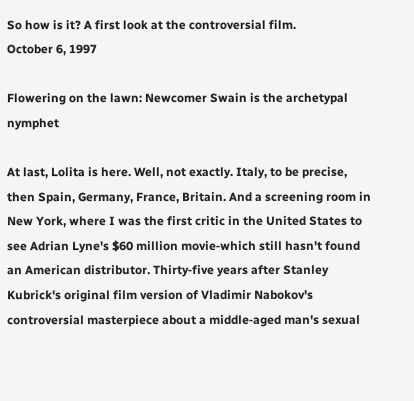So how is it? A first look at the controversial film.
October 6, 1997

Flowering on the lawn: Newcomer Swain is the archetypal nymphet

At last, Lolita is here. Well, not exactly. Italy, to be precise, then Spain, Germany, France, Britain. And a screening room in New York, where I was the first critic in the United States to see Adrian Lyne's $60 million movie‑which still hasn't found an American distributor. Thirty‑five years after Stanley Kubrick's original film version of Vladimir Nabokov's controversial masterpiece about a middle‑aged man's sexual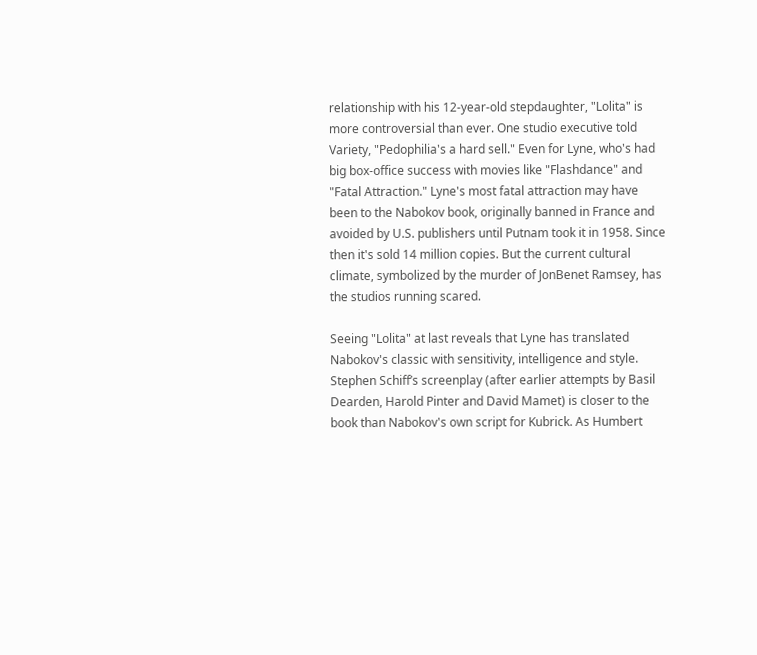relationship with his 12‑year‑old stepdaughter, "Lolita" is more controversial than ever. One studio executive told Variety, "Pedophilia's a hard sell." Even for Lyne, who's had big box‑office success with movies like "Flashdance" and "Fatal Attraction." Lyne's most fatal attraction may have been to the Nabokov book, originally banned in France and avoided by U.S. publishers until Putnam took it in 1958. Since then it's sold 14 million copies. But the current cultural climate, symbolized by the murder of JonBenet Ramsey, has the studios running scared.

Seeing "Lolita" at last reveals that Lyne has translated Nabokov's classic with sensitivity, intelligence and style. Stephen Schiff’s screenplay (after earlier attempts by Basil Dearden, Harold Pinter and David Mamet) is closer to the book than Nabokov's own script for Kubrick. As Humbert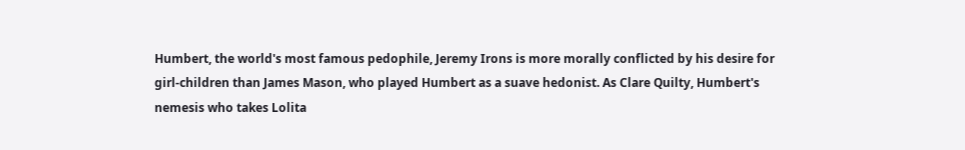Humbert, the world's most famous pedophile, Jeremy Irons is more morally conflicted by his desire for girl‑children than James Mason, who played Humbert as a suave hedonist. As Clare Quilty, Humbert's nemesis who takes Lolita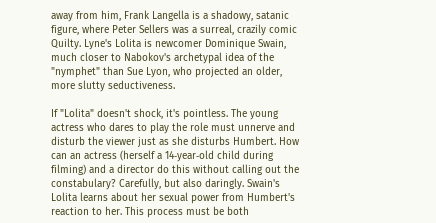away from him, Frank Langella is a shadowy, satanic figure, where Peter Sellers was a surreal, crazily comic Quilty. Lyne's Lolita is newcomer Dominique Swain, much closer to Nabokov's archetypal idea of the "nymphet" than Sue Lyon, who projected an older, more slutty seductiveness.

If "Lolita" doesn't shock, it's pointless. The young actress who dares to play the role must unnerve and disturb the viewer just as she disturbs Humbert. How can an actress (herself a 14‑year‑old child during filming) and a director do this without calling out the constabulary? Carefully, but also daringly. Swain's Lolita learns about her sexual power from Humbert's reaction to her. This process must be both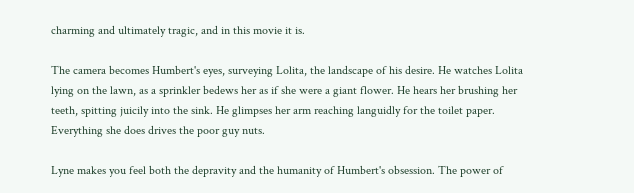charming and ultimately tragic, and in this movie it is.

The camera becomes Humbert's eyes, surveying Lolita, the landscape of his desire. He watches Lolita lying on the lawn, as a sprinkler bedews her as if she were a giant flower. He hears her brushing her teeth, spitting juicily into the sink. He glimpses her arm reaching languidly for the toilet paper. Everything she does drives the poor guy nuts.

Lyne makes you feel both the depravity and the humanity of Humbert's obsession. The power of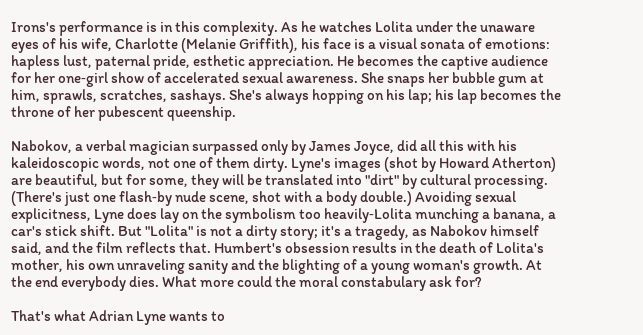Irons's performance is in this complexity. As he watches Lolita under the unaware eyes of his wife, Charlotte (Melanie Griffith), his face is a visual sonata of emotions: hapless lust, paternal pride, esthetic appreciation. He becomes the captive audience for her one‑girl show of accelerated sexual awareness. She snaps her bubble gum at him, sprawls, scratches, sashays. She's always hopping on his lap; his lap becomes the throne of her pubescent queenship.

Nabokov, a verbal magician surpassed only by James Joyce, did all this with his kaleidoscopic words, not one of them dirty. Lyne's images (shot by Howard Atherton) are beautiful, but for some, they will be translated into "dirt" by cultural processing. (There's just one flash‑by nude scene, shot with a body double.) Avoiding sexual explicitness, Lyne does lay on the symbolism too heavily‑Lolita munching a banana, a car's stick shift. But "Lolita" is not a dirty story; it's a tragedy, as Nabokov himself said, and the film reflects that. Humbert's obsession results in the death of Lolita's mother, his own unraveling sanity and the blighting of a young woman's growth. At the end everybody dies. What more could the moral constabulary ask for?

That's what Adrian Lyne wants to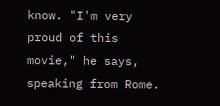know. "I'm very proud of this movie," he says, speaking from Rome.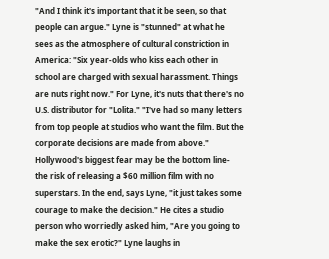"And I think it's important that it be seen, so that people can argue." Lyne is "stunned" at what he sees as the atmosphere of cultural constriction in America: "Six year‑olds who kiss each other in school are charged with sexual harassment. Things are nuts right now." For Lyne, it's nuts that there's no U.S. distributor for "Lolita." "I've had so many letters from top people at studios who want the film. But the corporate decisions are made from above." Hollywood's biggest fear may be the bottom line‑ the risk of releasing a $60 million film with no superstars. In the end, says Lyne, "it just takes some courage to make the decision." He cites a studio person who worriedly asked him, "Are you going to make the sex erotic?" Lyne laughs in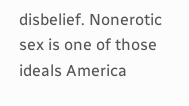disbelief. Nonerotic sex is one of those ideals America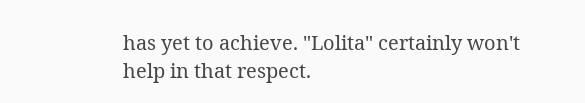has yet to achieve. "Lolita" certainly won't help in that respect.